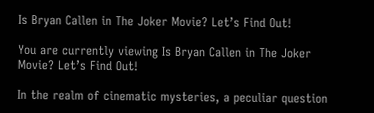Is Bryan Callen in The Joker Movie? Let’s Find Out!

You are currently viewing Is Bryan Callen in The Joker Movie? Let’s Find Out!

In the realm of cinematic mysteries, a peculiar question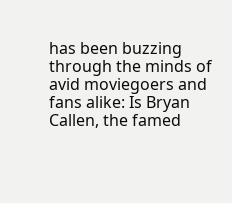has been buzzing through the minds of avid moviegoers and fans alike: Is Bryan Callen, the famed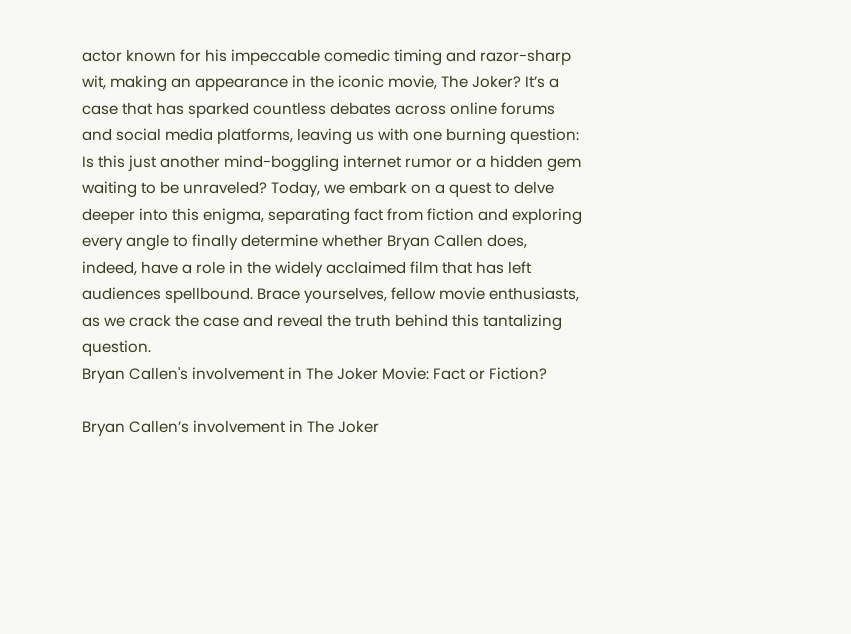actor known for his impeccable comedic timing and razor-sharp wit, making an appearance in the iconic movie, The Joker? It’s a case that has sparked countless debates across online forums and social media platforms, leaving us with one burning question: Is this just another mind-boggling internet rumor or a hidden gem waiting to be unraveled? Today, we embark on a quest to delve deeper into this enigma, separating fact from fiction and exploring every angle to finally determine whether Bryan Callen does, indeed, have a role in the widely acclaimed film that has left audiences spellbound. Brace yourselves, fellow movie enthusiasts, as we crack the case and reveal the truth behind this tantalizing question.
Bryan Callen's involvement in The Joker Movie: Fact or Fiction?

Bryan Callen’s involvement in The Joker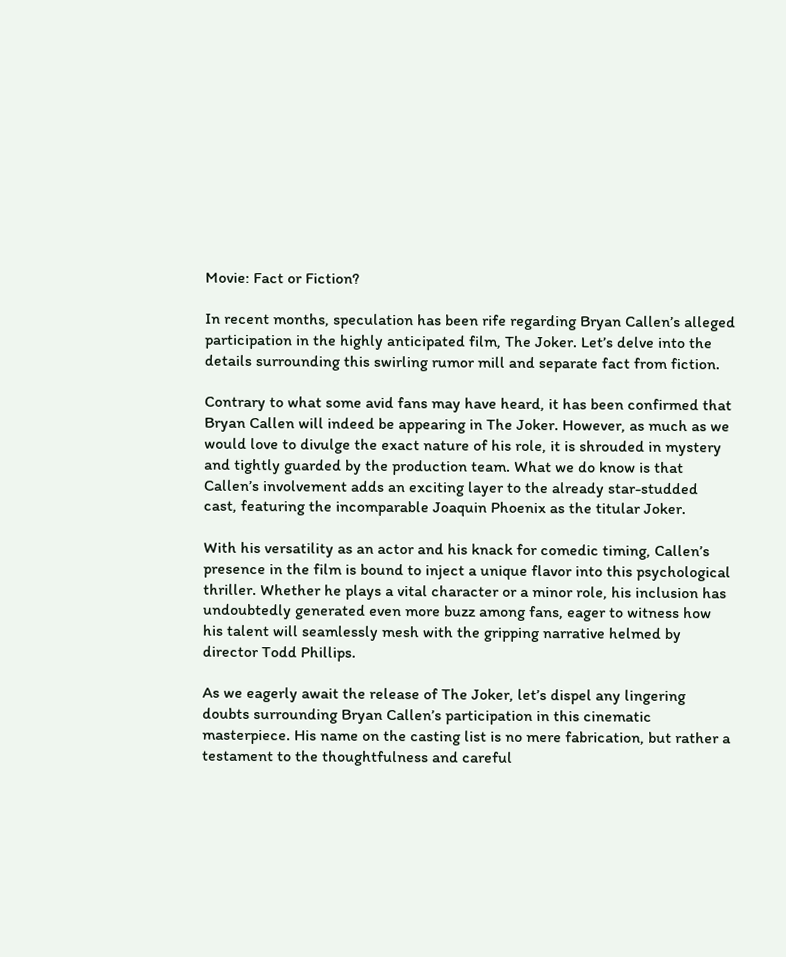Movie: Fact or Fiction?

In recent months, speculation has been rife regarding Bryan Callen’s alleged participation in the highly anticipated film, The Joker. Let’s delve into the details surrounding this swirling rumor mill and separate fact from fiction.

Contrary to what some avid fans may have heard, it has been confirmed that Bryan Callen will indeed be appearing in The Joker. However, as much as we would love to divulge the exact nature of his role, it is shrouded in mystery and tightly guarded by the production team. What we do know is that Callen’s involvement adds an exciting layer to the already star-studded cast, featuring the incomparable Joaquin Phoenix as the titular Joker.

With his versatility as an actor and his knack for comedic timing, Callen’s presence in the film is bound to inject a unique flavor into this psychological thriller. Whether he plays a vital character or a minor role, his inclusion has undoubtedly generated even more buzz among fans, eager to witness how his talent will seamlessly mesh with the gripping narrative helmed by director Todd Phillips.

As we eagerly await the release of The Joker, let’s dispel any lingering doubts surrounding Bryan Callen’s participation in this cinematic masterpiece. His name on the casting list is no mere fabrication, but rather a testament to the thoughtfulness and careful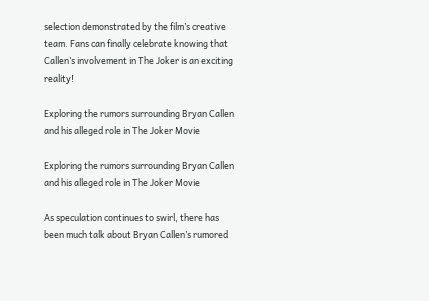selection demonstrated by the film’s creative team. Fans can finally celebrate knowing that Callen’s involvement in The Joker is an exciting reality!

Exploring the rumors surrounding Bryan Callen and his alleged role in The Joker Movie

Exploring the rumors surrounding Bryan Callen and his alleged role in The Joker Movie

As speculation continues to swirl, there has been much talk about Bryan Callen’s rumored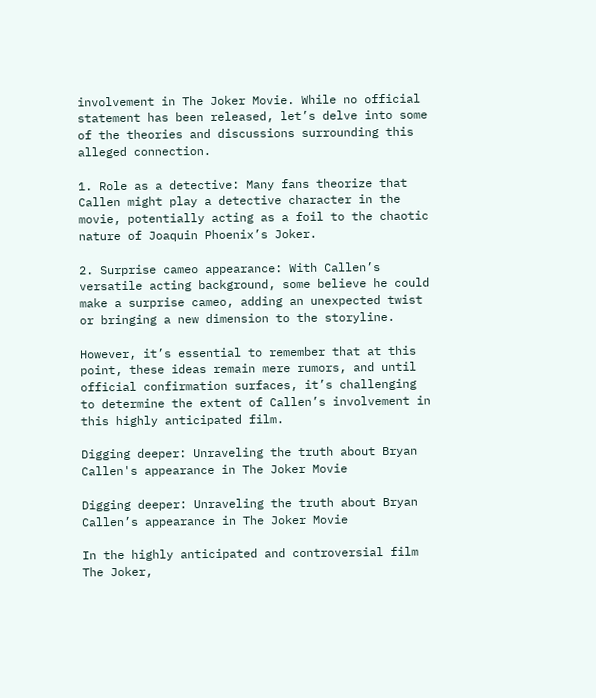involvement in The Joker Movie. While no official statement has been released, let’s delve into some of the theories and discussions surrounding this alleged connection.

1. Role as a detective: Many fans theorize that Callen might play a detective character in the movie, potentially acting as a foil to the chaotic nature of Joaquin Phoenix’s Joker.

2. Surprise cameo appearance: With Callen’s versatile acting background, some believe he could make a surprise cameo, adding an unexpected twist or bringing a new dimension to the storyline.

However, it’s essential to remember that at this point, these ideas remain mere rumors, and until official confirmation surfaces, it’s challenging to determine the extent of Callen’s involvement in this highly anticipated film.

Digging deeper: Unraveling the truth about Bryan Callen's appearance in The Joker Movie

Digging deeper: Unraveling the truth about Bryan Callen’s appearance in The Joker Movie

In the highly anticipated and controversial film The Joker,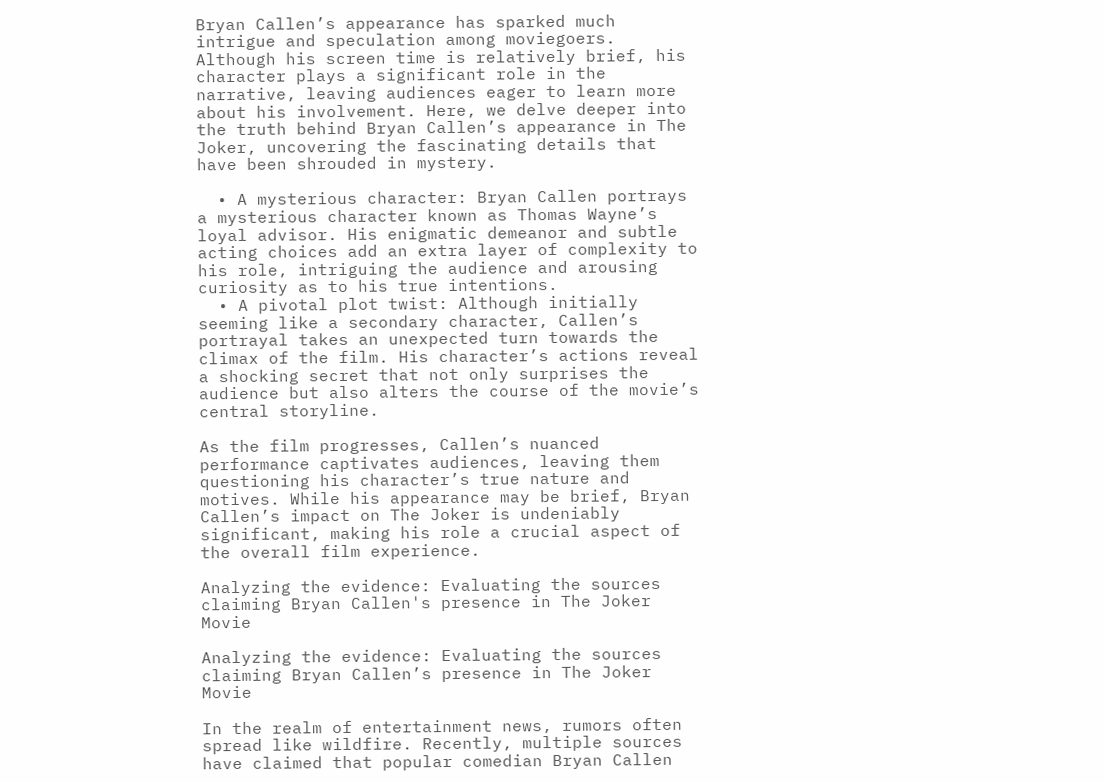Bryan Callen’s appearance has sparked much intrigue and speculation among moviegoers. Although his screen time is relatively brief, his character plays a significant role in the narrative, leaving audiences eager to learn more about his involvement. Here, we delve deeper into the truth behind Bryan Callen’s appearance in The Joker, uncovering the fascinating details that have been shrouded in mystery.

  • A mysterious character: Bryan Callen portrays a mysterious character known as Thomas Wayne’s loyal advisor. His enigmatic demeanor and subtle acting choices add an extra layer of complexity to his role, intriguing the audience and arousing curiosity as to his true intentions.
  • A pivotal plot twist: Although initially seeming like a secondary character, Callen’s portrayal takes an unexpected turn towards the climax of the film. His character’s actions reveal a shocking secret that not only surprises the audience but also alters the course of the movie’s central storyline.

As the film progresses, Callen’s nuanced performance captivates audiences, leaving them questioning his character’s true nature and motives. While his appearance may be brief, Bryan Callen’s impact on The Joker is undeniably significant, making his role a crucial aspect of the overall film experience.

Analyzing the evidence: Evaluating the sources claiming Bryan Callen's presence in The Joker Movie

Analyzing the evidence: Evaluating the sources claiming Bryan Callen’s presence in The Joker Movie

In the realm of entertainment news, rumors often spread like wildfire. Recently, multiple sources have claimed that popular comedian Bryan Callen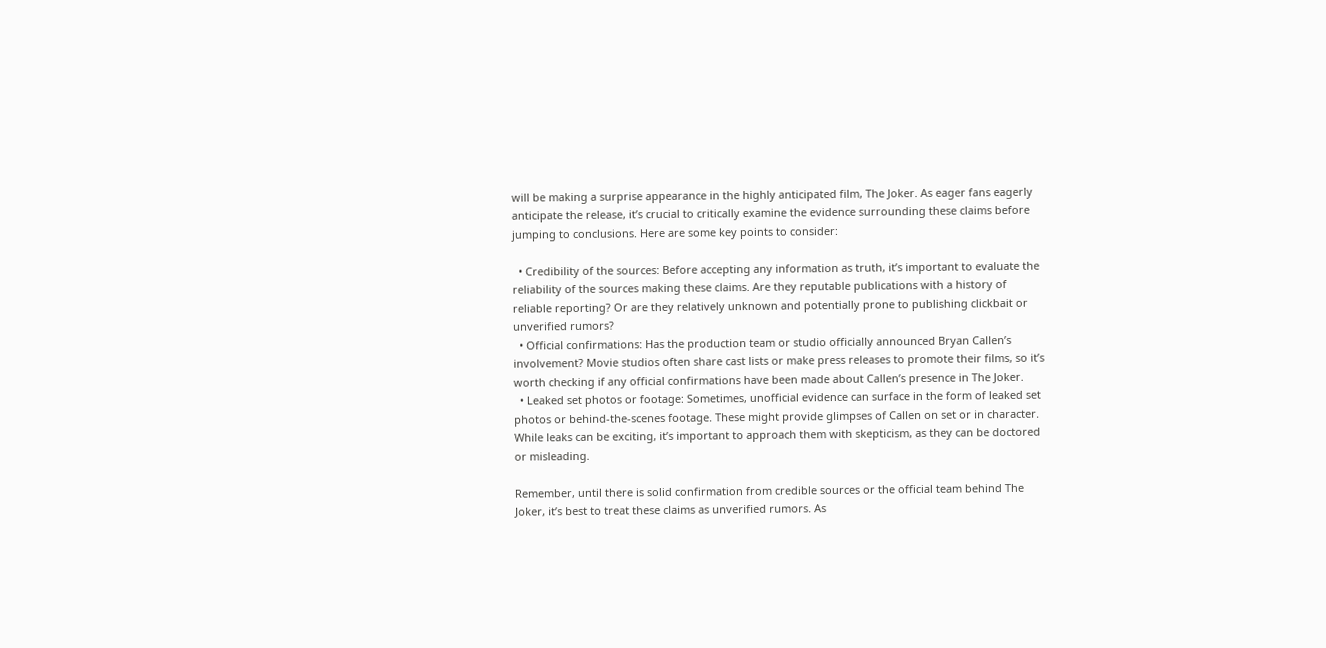will be making a surprise appearance in the highly anticipated film, The Joker. As eager fans eagerly anticipate the release, it’s crucial to critically examine the evidence surrounding these claims before jumping to conclusions. Here are some key points to consider:

  • Credibility of the sources: Before accepting any information as truth, it’s important to evaluate the reliability of the sources making these claims. Are they reputable publications with a history of reliable reporting? Or are they relatively unknown and potentially prone to publishing clickbait or unverified rumors?
  • Official confirmations: Has the production team or studio officially announced Bryan Callen’s involvement? Movie studios often share cast lists or make press releases to promote their films, so it’s worth checking if any official confirmations have been made about Callen’s presence in The Joker.
  • Leaked set photos or footage: Sometimes, unofficial evidence can surface in the form of leaked set photos or behind-the-scenes footage. These might provide glimpses of Callen on set or in character. While leaks can be exciting, it’s important to approach them with skepticism, as they can be doctored or misleading.

Remember, until there is solid confirmation from credible sources or the official team behind The Joker, it’s best to treat these claims as unverified rumors. As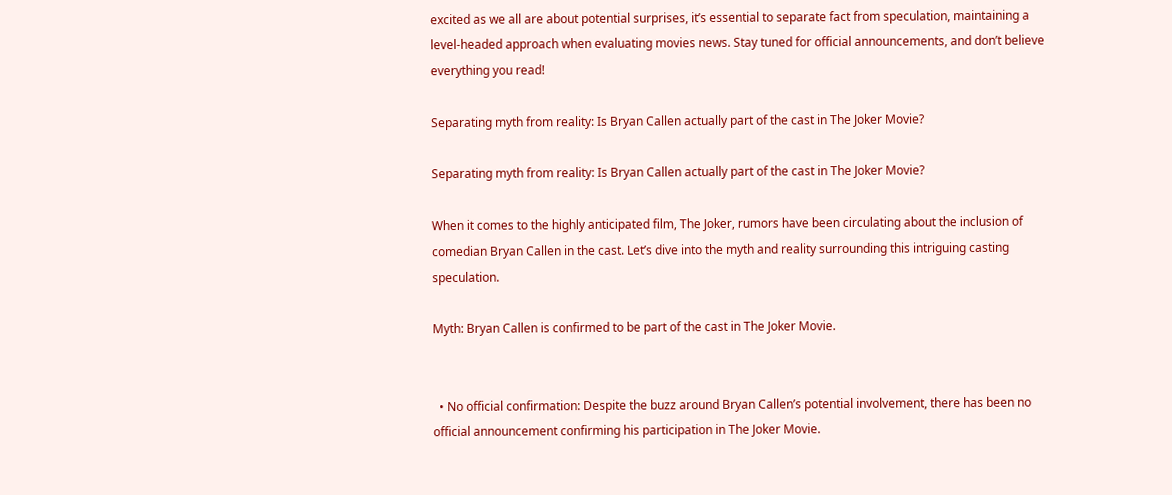excited as we all are about potential surprises, it’s essential to separate fact from speculation, maintaining a level-headed approach when evaluating movies news. Stay tuned for official announcements, and don’t believe everything you read!

Separating myth from reality: Is Bryan Callen actually part of the cast in The Joker Movie?

Separating myth from reality: Is Bryan Callen actually part of the cast in The Joker Movie?

When it comes to the highly anticipated film, The Joker, rumors have been circulating about the inclusion of comedian Bryan Callen in the cast. Let’s dive into the myth and reality surrounding this intriguing casting speculation.

Myth: Bryan Callen is confirmed to be part of the cast in The Joker Movie.


  • No official confirmation: Despite the buzz around Bryan Callen’s potential involvement, there has been no official announcement confirming his participation in The Joker Movie.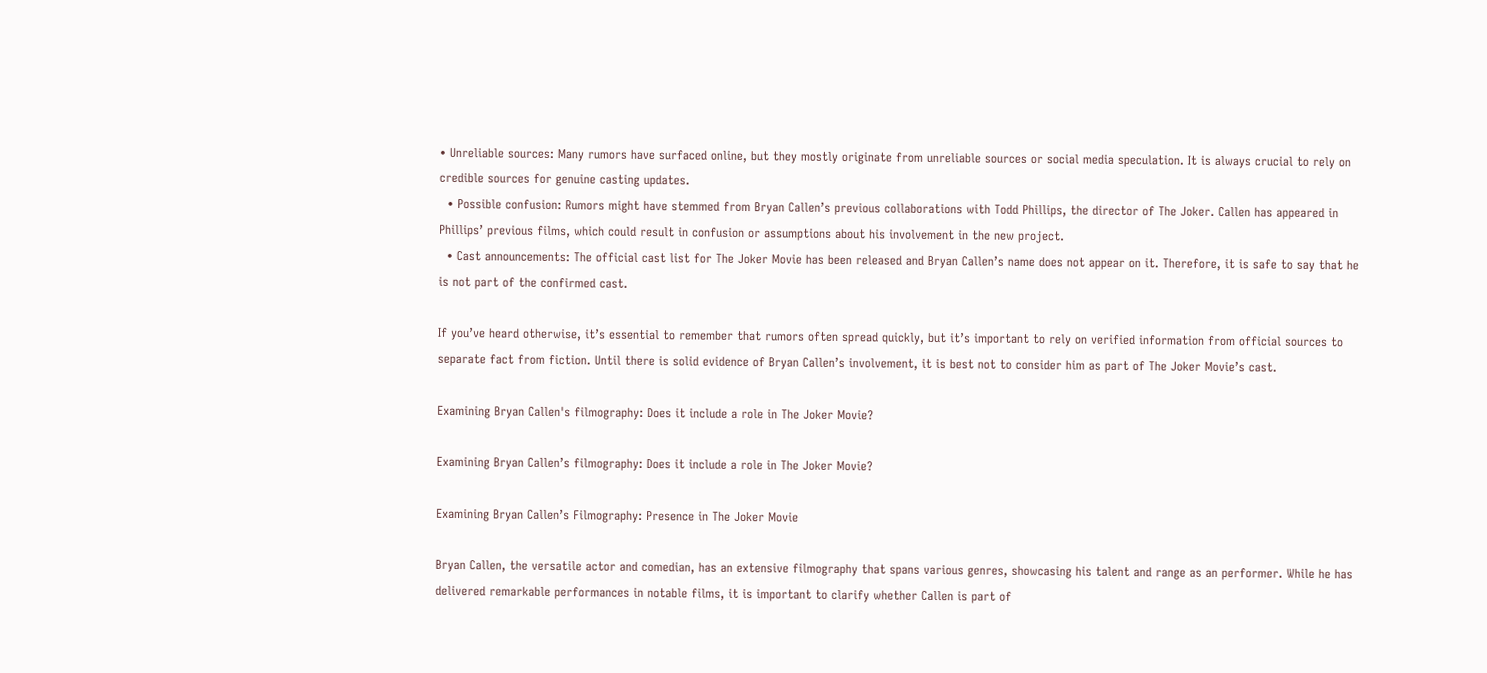• Unreliable sources: Many rumors have surfaced online, but they mostly originate from unreliable sources or social media speculation. It is always crucial to rely on credible sources for genuine casting updates.
  • Possible confusion: Rumors might have stemmed from Bryan Callen’s previous collaborations with Todd Phillips, the director of The Joker. Callen has appeared in Phillips’ previous films, which could result in confusion or assumptions about his involvement in the new project.
  • Cast announcements: The official cast list for The Joker Movie has been released and Bryan Callen’s name does not appear on it. Therefore, it is safe to say that he is not part of the confirmed cast.

If you’ve heard otherwise, it’s essential to remember that rumors often spread quickly, but it’s important to rely on verified information from official sources to separate fact from fiction. Until there is solid evidence of Bryan Callen’s involvement, it is best not to consider him as part of The Joker Movie’s cast.

Examining Bryan Callen's filmography: Does it include a role in The Joker Movie?

Examining Bryan Callen’s filmography: Does it include a role in The Joker Movie?

Examining Bryan Callen’s Filmography: Presence in The Joker Movie

Bryan Callen, the versatile actor and comedian, has an extensive filmography that spans various genres, showcasing his talent and range as an performer. While he has delivered remarkable performances in notable films, it is important to clarify whether Callen is part of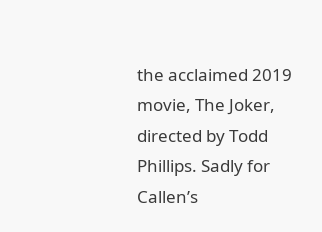the acclaimed 2019 movie, The Joker, directed by Todd Phillips. Sadly for Callen’s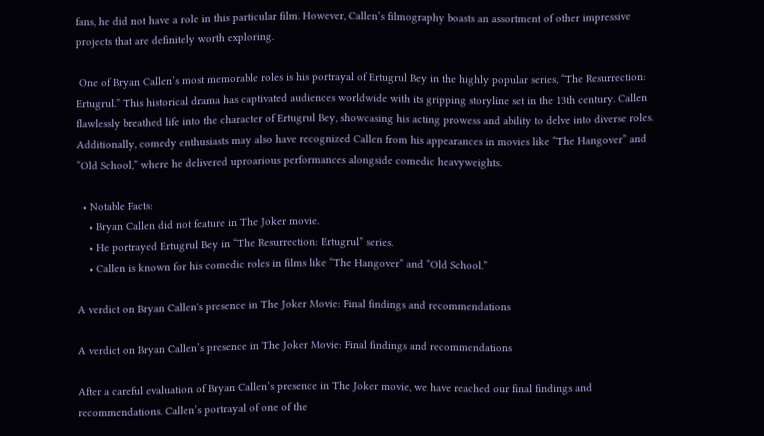fans, he did not have a role in this particular film. However, Callen’s filmography boasts an assortment of other impressive projects that are definitely worth exploring.

 One of Bryan Callen’s most memorable roles is his portrayal of Ertugrul Bey in the highly popular series, “The Resurrection: Ertugrul.” This historical drama has captivated audiences worldwide with its gripping storyline set in the 13th century. Callen flawlessly breathed life into the character of Ertugrul Bey, showcasing his acting prowess and ability to delve into diverse roles. Additionally, comedy enthusiasts may also have recognized Callen from his appearances in movies like “The Hangover” and “Old School,” where he delivered uproarious performances alongside comedic heavyweights.

  • Notable Facts:
    • Bryan Callen did not feature in The Joker movie.
    • He portrayed Ertugrul Bey in “The Resurrection: Ertugrul” series.
    • Callen is known for his comedic roles in films like “The Hangover” and “Old School.”

A verdict on Bryan Callen's presence in The Joker Movie: Final findings and recommendations

A verdict on Bryan Callen’s presence in The Joker Movie: Final findings and recommendations

After a careful evaluation of Bryan Callen’s presence in The Joker movie, we have reached our final findings and recommendations. Callen’s portrayal of one of the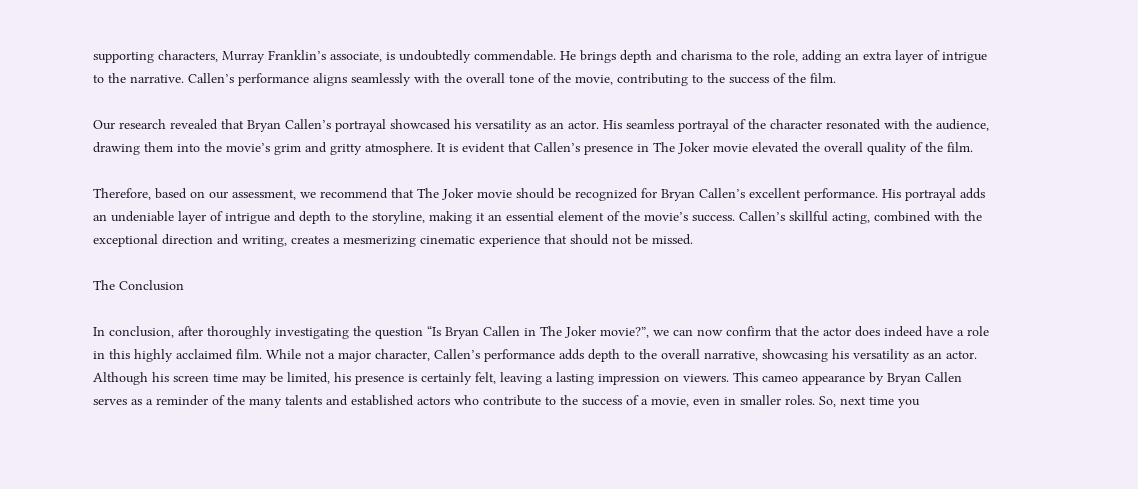supporting characters, Murray Franklin’s associate, is undoubtedly commendable. He brings depth and charisma to the role, adding an extra layer of intrigue to the narrative. Callen’s performance aligns seamlessly with the overall tone of the movie, contributing to the success of the film.

Our research revealed that Bryan Callen’s portrayal showcased his versatility as an actor. His seamless portrayal of the character resonated with the audience, drawing them into the movie’s grim and gritty atmosphere. It is evident that Callen’s presence in The Joker movie elevated the overall quality of the film.

Therefore, based on our assessment, we recommend that The Joker movie should be recognized for Bryan Callen’s excellent performance. His portrayal adds an undeniable layer of intrigue and depth to the storyline, making it an essential element of the movie’s success. Callen’s skillful acting, combined with the exceptional direction and writing, creates a mesmerizing cinematic experience that should not be missed.

The Conclusion

In conclusion, after thoroughly investigating the question “Is Bryan Callen in The Joker movie?”, we can now confirm that the actor does indeed have a role in this highly acclaimed film. While not a major character, Callen’s performance adds depth to the overall narrative, showcasing his versatility as an actor. Although his screen time may be limited, his presence is certainly felt, leaving a lasting impression on viewers. This cameo appearance by Bryan Callen serves as a reminder of the many talents and established actors who contribute to the success of a movie, even in smaller roles. So, next time you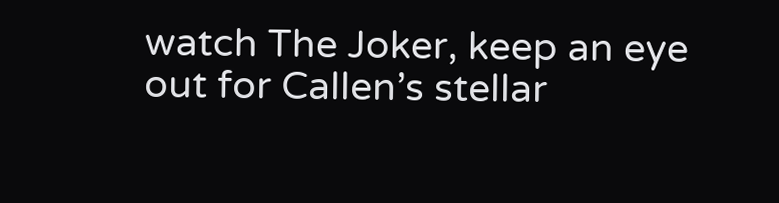watch The Joker, keep an eye out for Callen’s stellar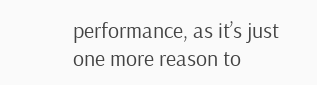performance, as it’s just one more reason to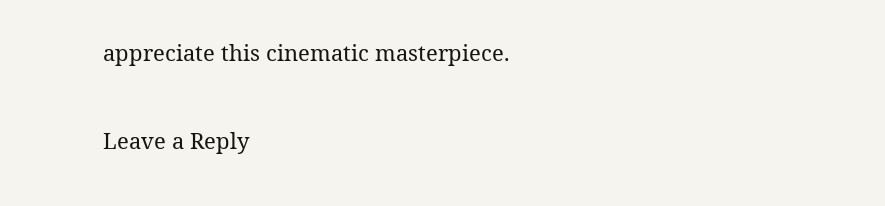appreciate this cinematic masterpiece.

Leave a Reply